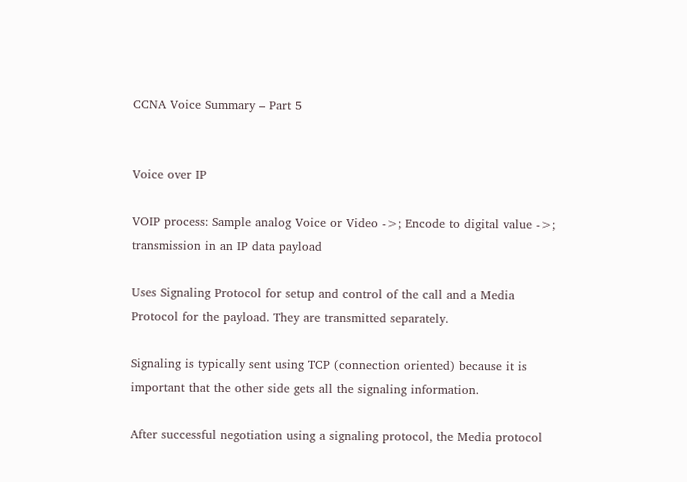CCNA Voice Summary – Part 5


Voice over IP

VOIP process: Sample analog Voice or Video ->; Encode to digital value ->; transmission in an IP data payload

Uses Signaling Protocol for setup and control of the call and a Media Protocol for the payload. They are transmitted separately.

Signaling is typically sent using TCP (connection oriented) because it is important that the other side gets all the signaling information.

After successful negotiation using a signaling protocol, the Media protocol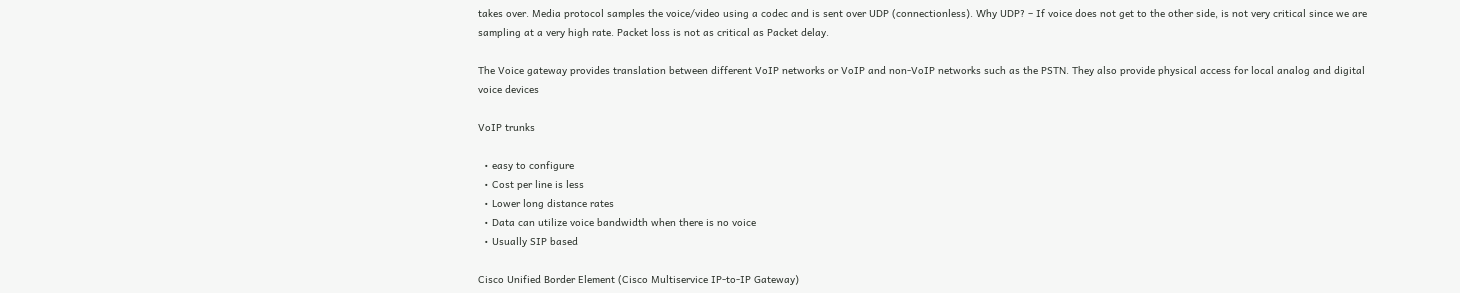takes over. Media protocol samples the voice/video using a codec and is sent over UDP (connectionless). Why UDP? – If voice does not get to the other side, is not very critical since we are sampling at a very high rate. Packet loss is not as critical as Packet delay.

The Voice gateway provides translation between different VoIP networks or VoIP and non-VoIP networks such as the PSTN. They also provide physical access for local analog and digital voice devices

VoIP trunks

  • easy to configure
  • Cost per line is less
  • Lower long distance rates
  • Data can utilize voice bandwidth when there is no voice
  • Usually SIP based

Cisco Unified Border Element (Cisco Multiservice IP-to-IP Gateway)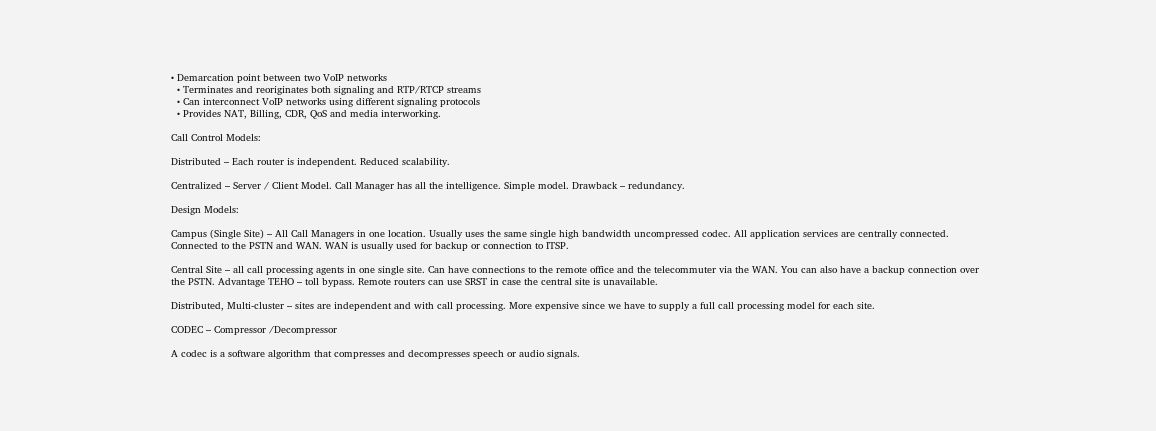• Demarcation point between two VoIP networks
  • Terminates and reoriginates both signaling and RTP/RTCP streams
  • Can interconnect VoIP networks using different signaling protocols
  • Provides NAT, Billing, CDR, QoS and media interworking.

Call Control Models:

Distributed – Each router is independent. Reduced scalability.

Centralized – Server / Client Model. Call Manager has all the intelligence. Simple model. Drawback – redundancy.

Design Models:

Campus (Single Site) – All Call Managers in one location. Usually uses the same single high bandwidth uncompressed codec. All application services are centrally connected. Connected to the PSTN and WAN. WAN is usually used for backup or connection to ITSP.

Central Site – all call processing agents in one single site. Can have connections to the remote office and the telecommuter via the WAN. You can also have a backup connection over the PSTN. Advantage TEHO – toll bypass. Remote routers can use SRST in case the central site is unavailable.

Distributed, Multi-cluster – sites are independent and with call processing. More expensive since we have to supply a full call processing model for each site.

CODEC – Compressor /Decompressor

A codec is a software algorithm that compresses and decompresses speech or audio signals.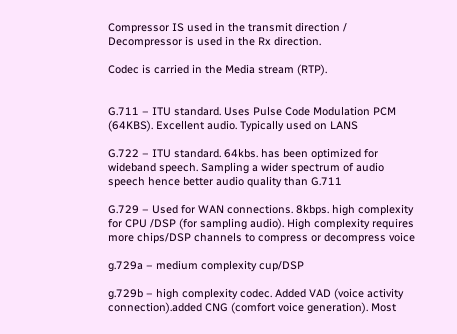Compressor IS used in the transmit direction / Decompressor is used in the Rx direction.

Codec is carried in the Media stream (RTP).


G.711 – ITU standard. Uses Pulse Code Modulation PCM (64KBS). Excellent audio. Typically used on LANS

G.722 – ITU standard. 64kbs. has been optimized for wideband speech. Sampling a wider spectrum of audio speech hence better audio quality than G.711

G.729 – Used for WAN connections. 8kbps. high complexity for CPU /DSP (for sampling audio). High complexity requires more chips/DSP channels to compress or decompress voice

g.729a – medium complexity cup/DSP

g.729b – high complexity codec. Added VAD (voice activity connection).added CNG (comfort voice generation). Most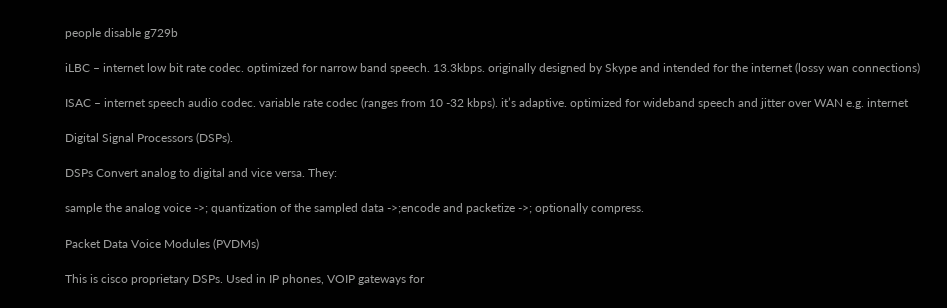people disable g729b

iLBC – internet low bit rate codec. optimized for narrow band speech. 13.3kbps. originally designed by Skype and intended for the internet (lossy wan connections)

ISAC – internet speech audio codec. variable rate codec (ranges from 10 -32 kbps). it’s adaptive. optimized for wideband speech and jitter over WAN e.g. internet

Digital Signal Processors (DSPs).

DSPs Convert analog to digital and vice versa. They:

sample the analog voice ->; quantization of the sampled data ->;encode and packetize ->; optionally compress.

Packet Data Voice Modules (PVDMs)

This is cisco proprietary DSPs. Used in IP phones, VOIP gateways for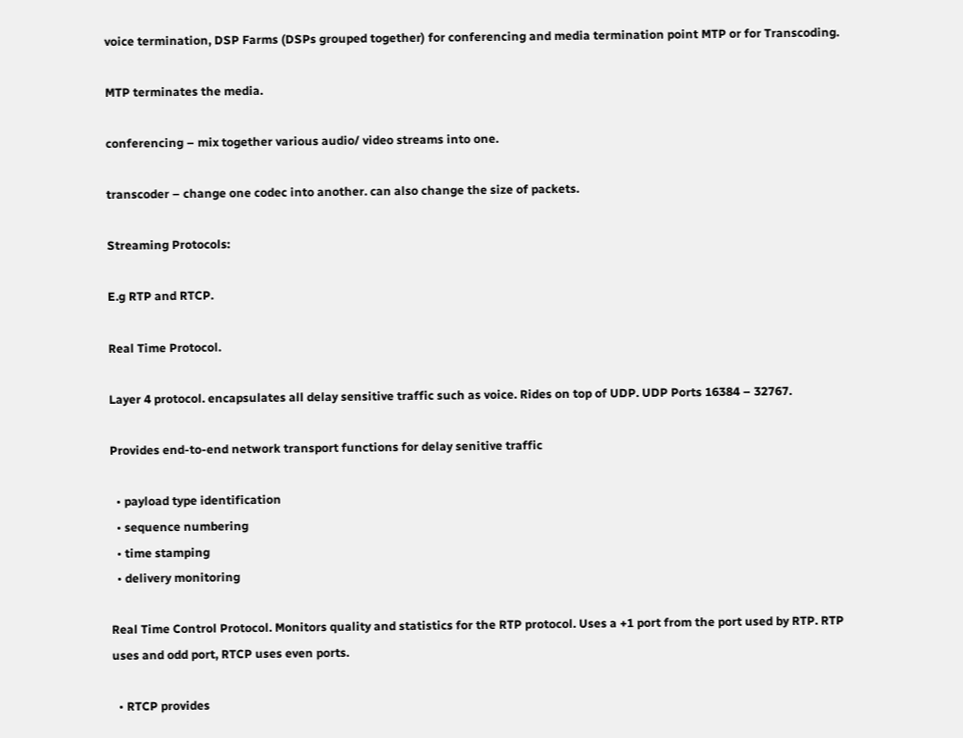voice termination, DSP Farms (DSPs grouped together) for conferencing and media termination point MTP or for Transcoding.

MTP terminates the media.

conferencing – mix together various audio/ video streams into one.

transcoder – change one codec into another. can also change the size of packets.

Streaming Protocols:

E.g RTP and RTCP.

Real Time Protocol.

Layer 4 protocol. encapsulates all delay sensitive traffic such as voice. Rides on top of UDP. UDP Ports 16384 – 32767.

Provides end-to-end network transport functions for delay senitive traffic

  • payload type identification
  • sequence numbering
  • time stamping
  • delivery monitoring

Real Time Control Protocol. Monitors quality and statistics for the RTP protocol. Uses a +1 port from the port used by RTP. RTP uses and odd port, RTCP uses even ports.

  • RTCP provides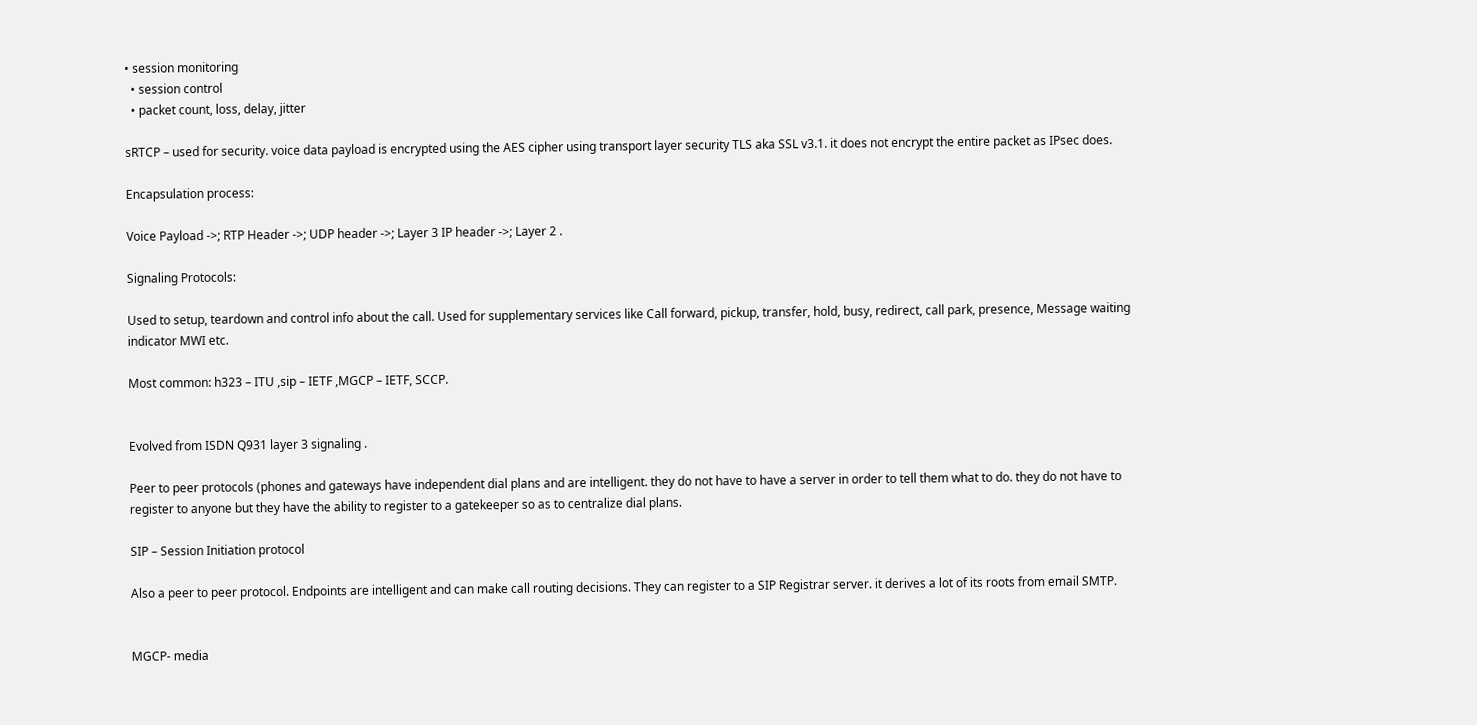• session monitoring
  • session control
  • packet count, loss, delay, jitter

sRTCP – used for security. voice data payload is encrypted using the AES cipher using transport layer security TLS aka SSL v3.1. it does not encrypt the entire packet as IPsec does.

Encapsulation process:

Voice Payload ->; RTP Header ->; UDP header ->; Layer 3 IP header ->; Layer 2 .

Signaling Protocols:

Used to setup, teardown and control info about the call. Used for supplementary services like Call forward, pickup, transfer, hold, busy, redirect, call park, presence, Message waiting indicator MWI etc.

Most common: h323 – ITU ,sip – IETF ,MGCP – IETF, SCCP.


Evolved from ISDN Q931 layer 3 signaling .

Peer to peer protocols (phones and gateways have independent dial plans and are intelligent. they do not have to have a server in order to tell them what to do. they do not have to register to anyone but they have the ability to register to a gatekeeper so as to centralize dial plans.

SIP – Session Initiation protocol

Also a peer to peer protocol. Endpoints are intelligent and can make call routing decisions. They can register to a SIP Registrar server. it derives a lot of its roots from email SMTP.


MGCP- media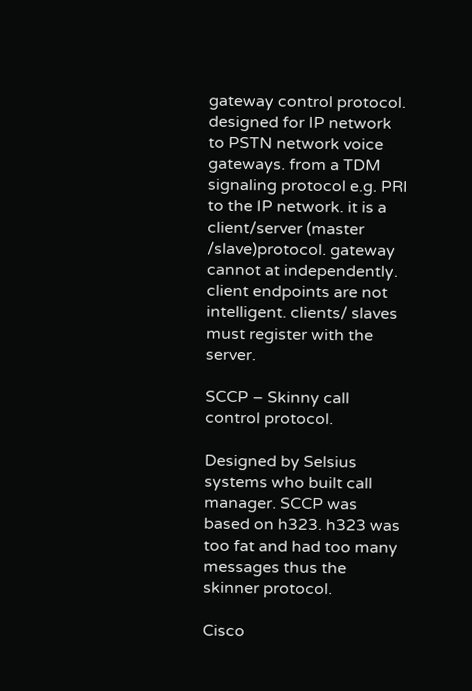gateway control protocol. designed for IP network to PSTN network voice gateways. from a TDM signaling protocol e.g. PRI to the IP network. it is a client/server (master /slave)protocol. gateway cannot at independently. client endpoints are not intelligent. clients/ slaves must register with the server.

SCCP – Skinny call control protocol.

Designed by Selsius systems who built call manager. SCCP was based on h323. h323 was too fat and had too many messages thus the skinner protocol.

Cisco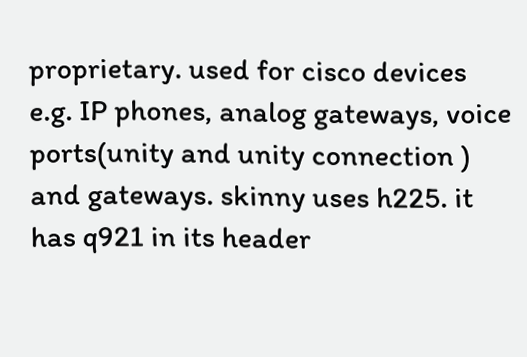proprietary. used for cisco devices e.g. IP phones, analog gateways, voice ports(unity and unity connection ) and gateways. skinny uses h225. it has q921 in its header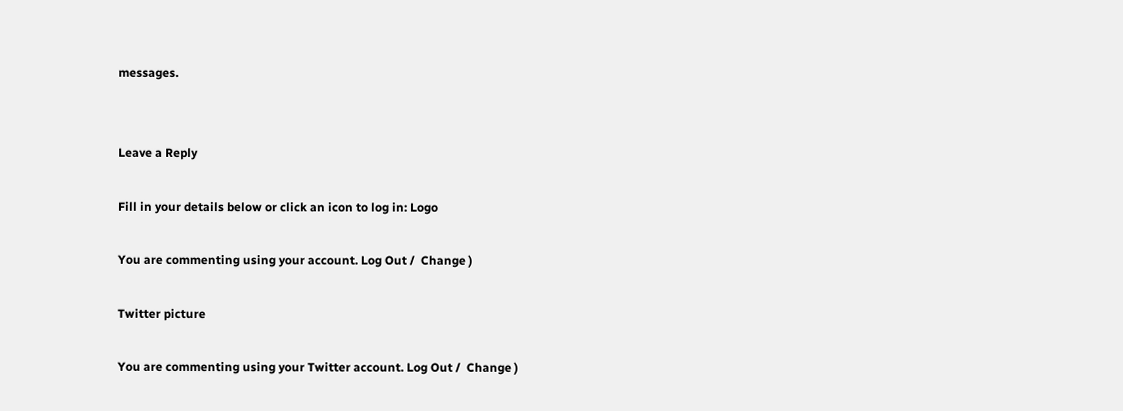messages.


Leave a Reply

Fill in your details below or click an icon to log in: Logo

You are commenting using your account. Log Out /  Change )

Twitter picture

You are commenting using your Twitter account. Log Out /  Change )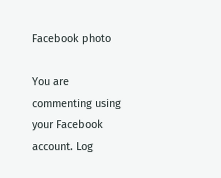Facebook photo

You are commenting using your Facebook account. Log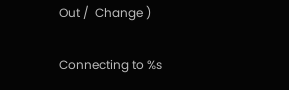Out /  Change )

Connecting to %s